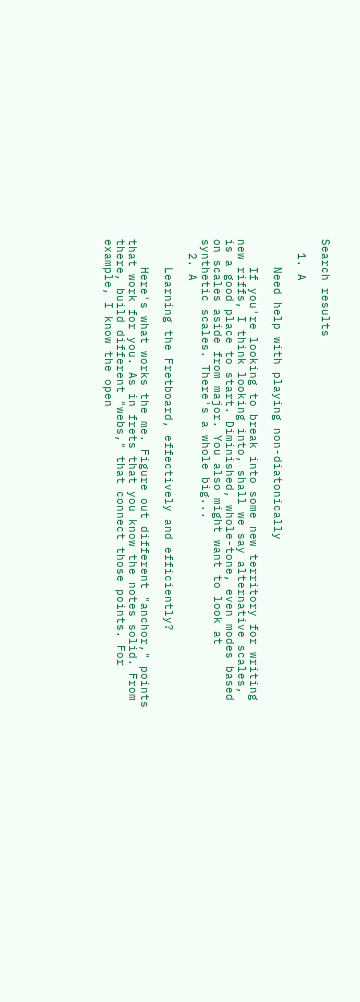Search results

  1. A

    Need help with playing non-diatonically

    If you're looking to break into some new territory for writing new riffs, I think looking into, shall we say alternative scales, is a good place to start. Diminished, whole-tone, even modes based on scales aside from major. You also might want to look at synthetic scales. There's a whole big...
  2. A

    Learning the Fretboard, effectively and efficiently?

    Here's what works the me. Figure out different "anchor," points that work for you. As in frets that you know the notes solid. From there, build different "webs," that connect those points. For example, I know the open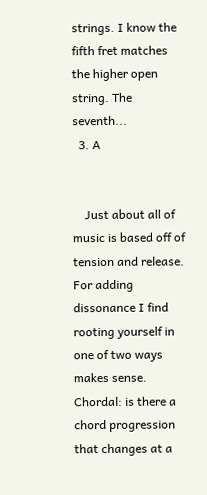strings. I know the fifth fret matches the higher open string. The seventh...
  3. A


    Just about all of music is based off of tension and release. For adding dissonance I find rooting yourself in one of two ways makes sense. Chordal: is there a chord progression that changes at a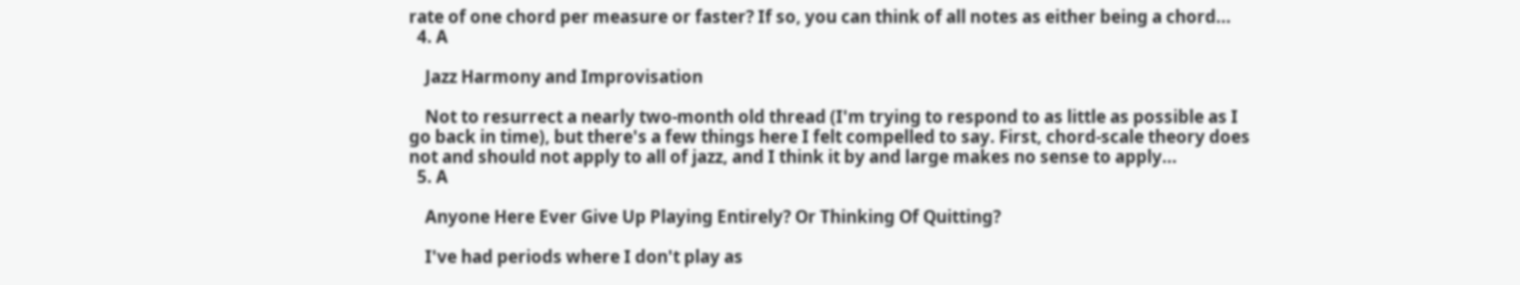rate of one chord per measure or faster? If so, you can think of all notes as either being a chord...
  4. A

    Jazz Harmony and Improvisation

    Not to resurrect a nearly two-month old thread (I'm trying to respond to as little as possible as I go back in time), but there's a few things here I felt compelled to say. First, chord-scale theory does not and should not apply to all of jazz, and I think it by and large makes no sense to apply...
  5. A

    Anyone Here Ever Give Up Playing Entirely? Or Thinking Of Quitting?

    I've had periods where I don't play as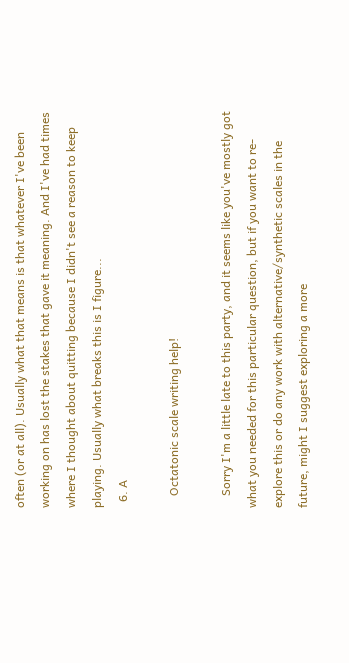often (or at all). Usually what that means is that whatever I've been working on has lost the stakes that gave it meaning. And I've had times where I thought about quitting because I didn't see a reason to keep playing. Usually what breaks this is I figure...
  6. A

    Octatonic scale writing help!

    Sorry I'm a little late to this party, and it seems like you've mostly got what you needed for this particular question, but if you want to re-explore this or do any work with alternative/synthetic scales in the future, might I suggest exploring a more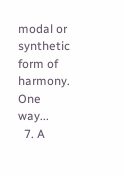modal or synthetic form of harmony. One way...
  7. A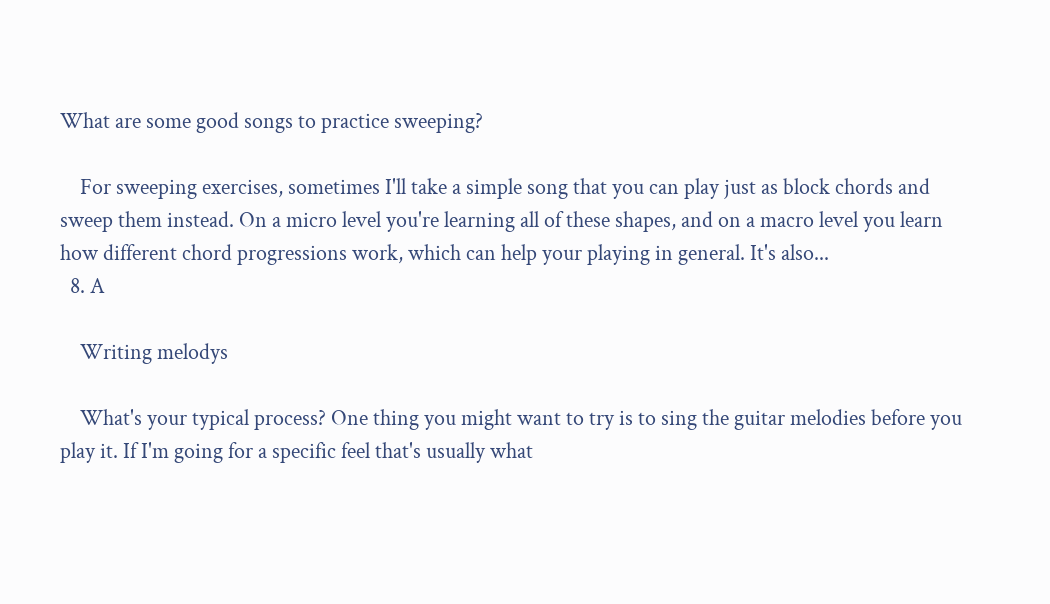What are some good songs to practice sweeping?

    For sweeping exercises, sometimes I'll take a simple song that you can play just as block chords and sweep them instead. On a micro level you're learning all of these shapes, and on a macro level you learn how different chord progressions work, which can help your playing in general. It's also...
  8. A

    Writing melodys

    What's your typical process? One thing you might want to try is to sing the guitar melodies before you play it. If I'm going for a specific feel that's usually what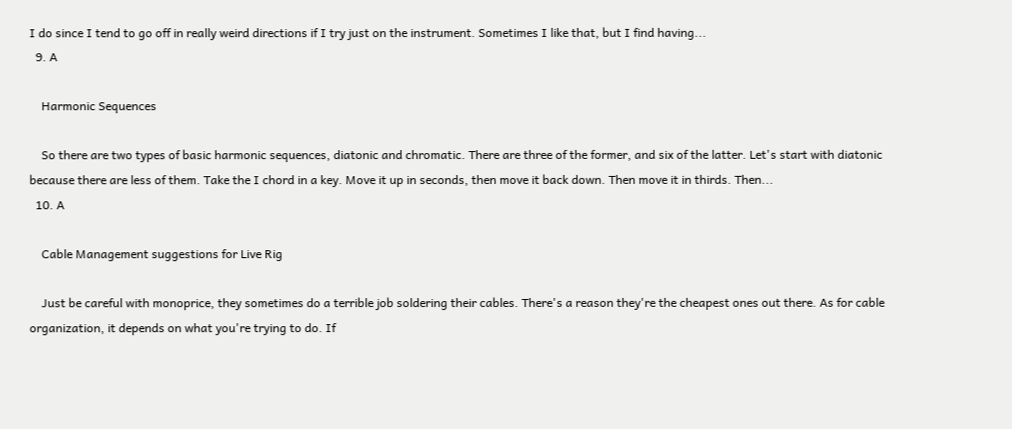I do since I tend to go off in really weird directions if I try just on the instrument. Sometimes I like that, but I find having...
  9. A

    Harmonic Sequences

    So there are two types of basic harmonic sequences, diatonic and chromatic. There are three of the former, and six of the latter. Let's start with diatonic because there are less of them. Take the I chord in a key. Move it up in seconds, then move it back down. Then move it in thirds. Then...
  10. A

    Cable Management suggestions for Live Rig

    Just be careful with monoprice, they sometimes do a terrible job soldering their cables. There's a reason they're the cheapest ones out there. As for cable organization, it depends on what you're trying to do. If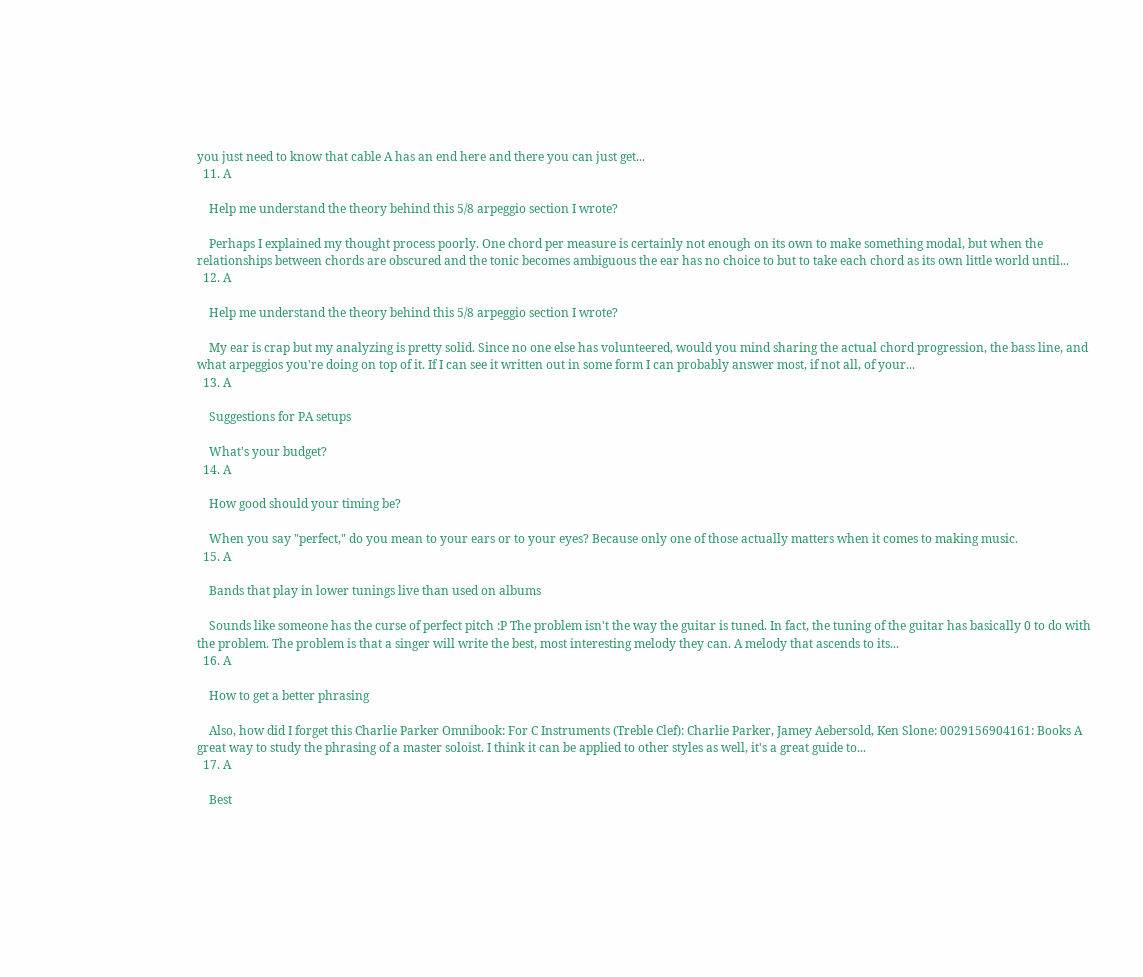you just need to know that cable A has an end here and there you can just get...
  11. A

    Help me understand the theory behind this 5/8 arpeggio section I wrote?

    Perhaps I explained my thought process poorly. One chord per measure is certainly not enough on its own to make something modal, but when the relationships between chords are obscured and the tonic becomes ambiguous the ear has no choice to but to take each chord as its own little world until...
  12. A

    Help me understand the theory behind this 5/8 arpeggio section I wrote?

    My ear is crap but my analyzing is pretty solid. Since no one else has volunteered, would you mind sharing the actual chord progression, the bass line, and what arpeggios you're doing on top of it. If I can see it written out in some form I can probably answer most, if not all, of your...
  13. A

    Suggestions for PA setups

    What's your budget?
  14. A

    How good should your timing be?

    When you say "perfect," do you mean to your ears or to your eyes? Because only one of those actually matters when it comes to making music.
  15. A

    Bands that play in lower tunings live than used on albums

    Sounds like someone has the curse of perfect pitch :P The problem isn't the way the guitar is tuned. In fact, the tuning of the guitar has basically 0 to do with the problem. The problem is that a singer will write the best, most interesting melody they can. A melody that ascends to its...
  16. A

    How to get a better phrasing

    Also, how did I forget this Charlie Parker Omnibook: For C Instruments (Treble Clef): Charlie Parker, Jamey Aebersold, Ken Slone: 0029156904161: Books A great way to study the phrasing of a master soloist. I think it can be applied to other styles as well, it's a great guide to...
  17. A

    Best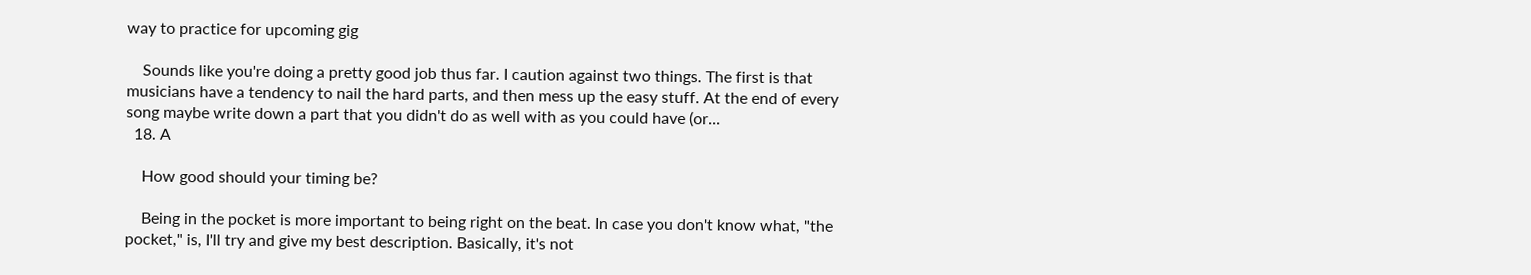way to practice for upcoming gig

    Sounds like you're doing a pretty good job thus far. I caution against two things. The first is that musicians have a tendency to nail the hard parts, and then mess up the easy stuff. At the end of every song maybe write down a part that you didn't do as well with as you could have (or...
  18. A

    How good should your timing be?

    Being in the pocket is more important to being right on the beat. In case you don't know what, "the pocket," is, I'll try and give my best description. Basically, it's not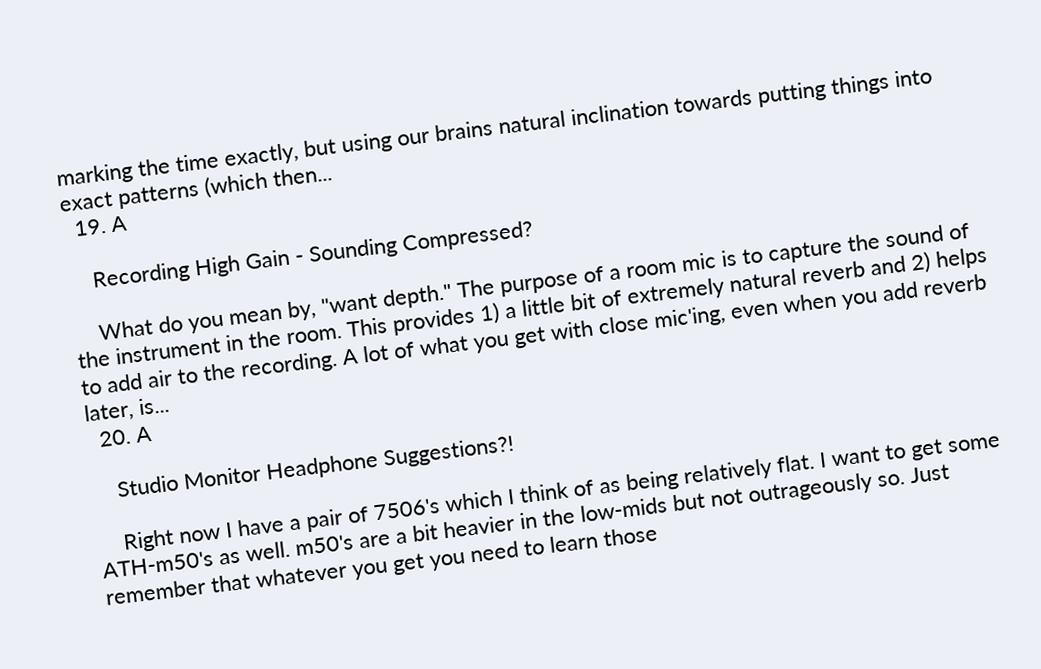marking the time exactly, but using our brains natural inclination towards putting things into exact patterns (which then...
  19. A

    Recording High Gain - Sounding Compressed?

    What do you mean by, "want depth." The purpose of a room mic is to capture the sound of the instrument in the room. This provides 1) a little bit of extremely natural reverb and 2) helps to add air to the recording. A lot of what you get with close mic'ing, even when you add reverb later, is...
  20. A

    Studio Monitor Headphone Suggestions?!

    Right now I have a pair of 7506's which I think of as being relatively flat. I want to get some ATH-m50's as well. m50's are a bit heavier in the low-mids but not outrageously so. Just remember that whatever you get you need to learn those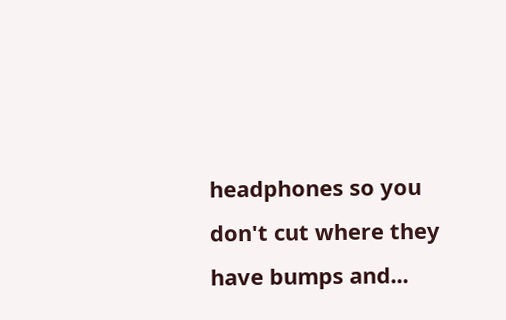headphones so you don't cut where they have bumps and...